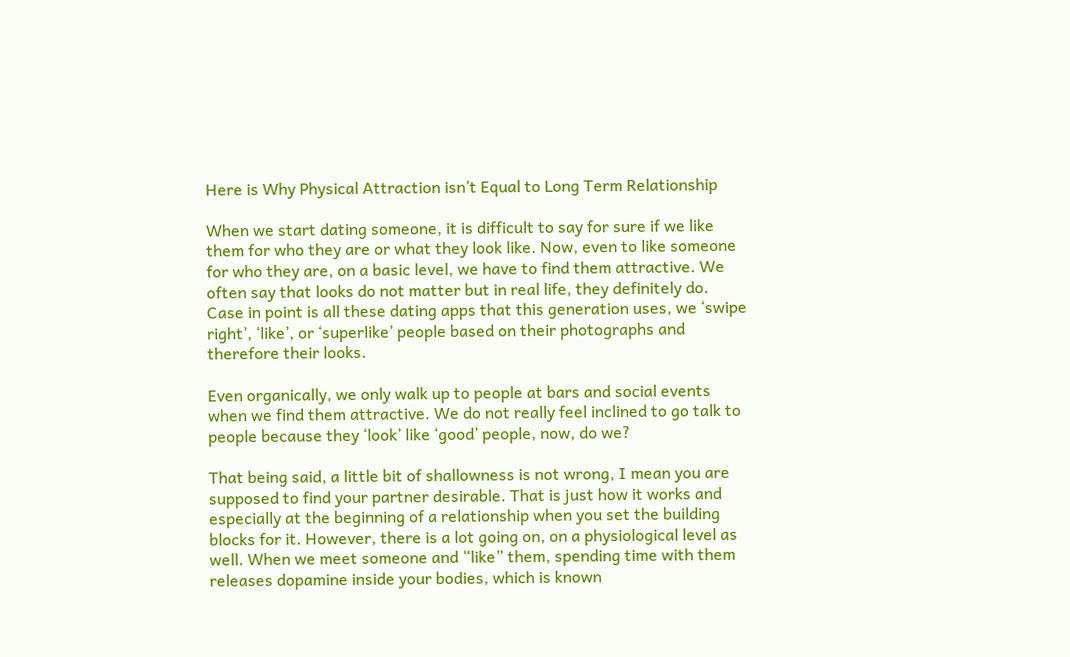Here is Why Physical Attraction isn’t Equal to Long Term Relationship

When we start dating someone, it is difficult to say for sure if we like them for who they are or what they look like. Now, even to like someone for who they are, on a basic level, we have to find them attractive. We often say that looks do not matter but in real life, they definitely do. Case in point is all these dating apps that this generation uses, we ‘swipe right’, ‘like’, or ‘superlike’ people based on their photographs and therefore their looks.

Even organically, we only walk up to people at bars and social events when we find them attractive. We do not really feel inclined to go talk to people because they ‘look’ like ‘good’ people, now, do we?

That being said, a little bit of shallowness is not wrong, I mean you are supposed to find your partner desirable. That is just how it works and especially at the beginning of a relationship when you set the building blocks for it. However, there is a lot going on, on a physiological level as well. When we meet someone and “like” them, spending time with them releases dopamine inside your bodies, which is known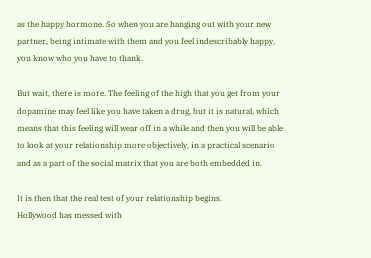as the happy hormone. So when you are hanging out with your new partner, being intimate with them and you feel indescribably happy, you know who you have to thank.

But wait, there is more. The feeling of the high that you get from your dopamine may feel like you have taken a drug, but it is natural, which means that this feeling will wear off in a while and then you will be able to look at your relationship more objectively, in a practical scenario and as a part of the social matrix that you are both embedded in.

It is then that the real test of your relationship begins.
Hollywood has messed with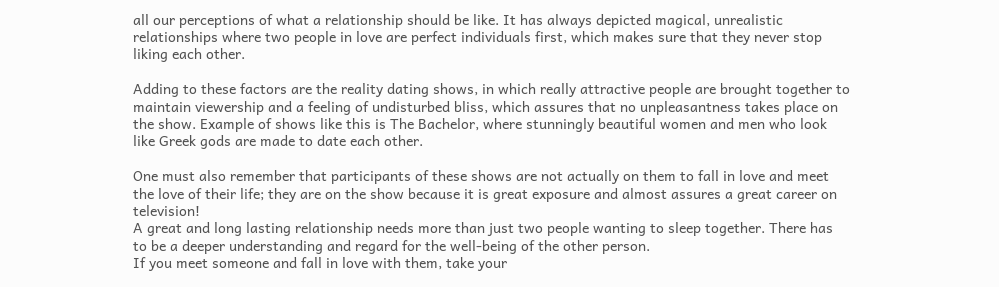all our perceptions of what a relationship should be like. It has always depicted magical, unrealistic relationships where two people in love are perfect individuals first, which makes sure that they never stop liking each other.

Adding to these factors are the reality dating shows, in which really attractive people are brought together to maintain viewership and a feeling of undisturbed bliss, which assures that no unpleasantness takes place on the show. Example of shows like this is The Bachelor, where stunningly beautiful women and men who look like Greek gods are made to date each other.

One must also remember that participants of these shows are not actually on them to fall in love and meet the love of their life; they are on the show because it is great exposure and almost assures a great career on television!
A great and long lasting relationship needs more than just two people wanting to sleep together. There has to be a deeper understanding and regard for the well-being of the other person.
If you meet someone and fall in love with them, take your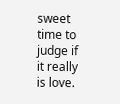sweet time to judge if it really is love.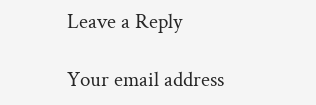Leave a Reply

Your email address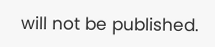will not be published.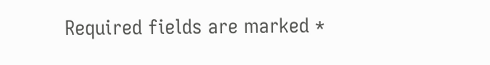Required fields are marked *